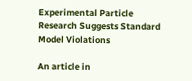Experimental Particle Research Suggests Standard Model Violations

An article in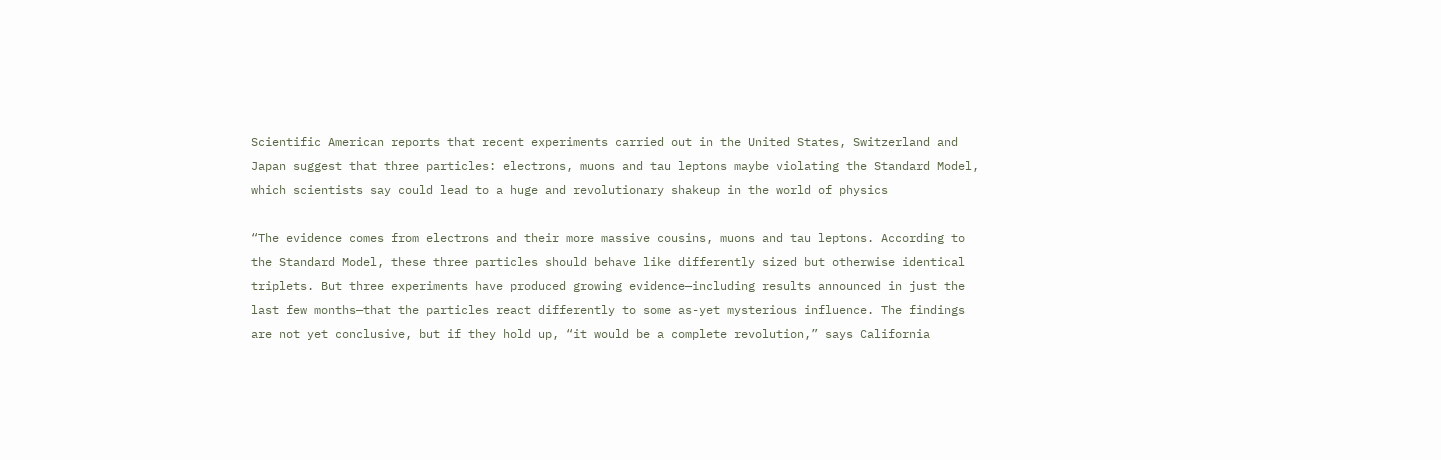Scientific American reports that recent experiments carried out in the United States, Switzerland and Japan suggest that three particles: electrons, muons and tau leptons maybe violating the Standard Model, which scientists say could lead to a huge and revolutionary shakeup in the world of physics

“The evidence comes from electrons and their more massive cousins, muons and tau leptons. According to the Standard Model, these three particles should behave like differently sized but otherwise identical triplets. But three experiments have produced growing evidence—including results announced in just the last few months—that the particles react differently to some as-yet mysterious influence. The findings are not yet conclusive, but if they hold up, “it would be a complete revolution,” says California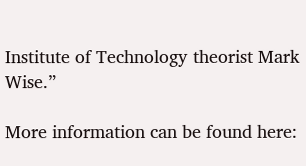Institute of Technology theorist Mark Wise.”

More information can be found here: